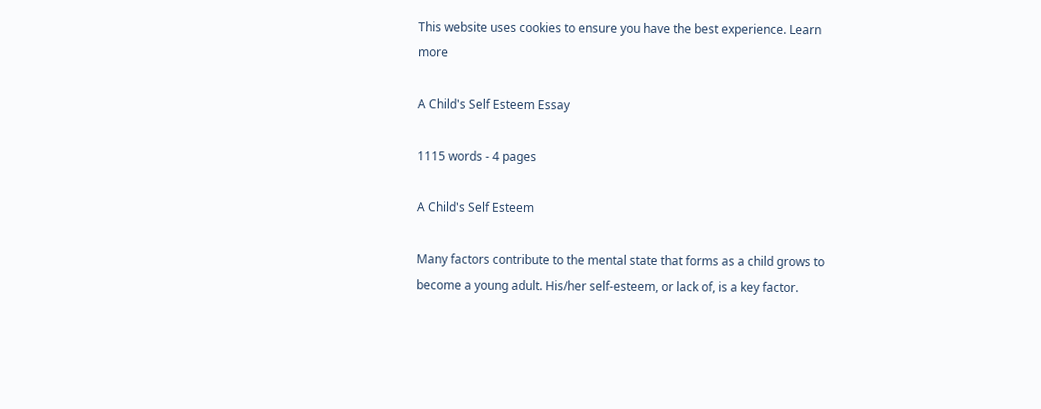This website uses cookies to ensure you have the best experience. Learn more

A Child's Self Esteem Essay

1115 words - 4 pages

A Child's Self Esteem

Many factors contribute to the mental state that forms as a child grows to become a young adult. His/her self-esteem, or lack of, is a key factor.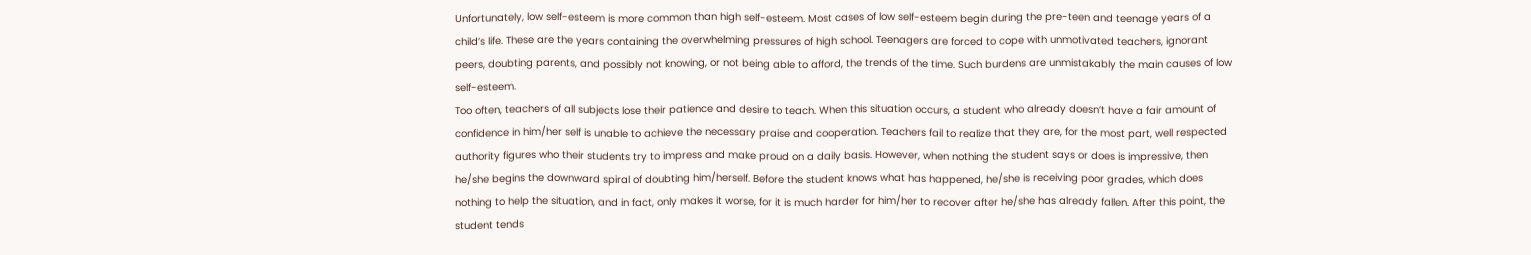Unfortunately, low self-esteem is more common than high self-esteem. Most cases of low self-esteem begin during the pre-teen and teenage years of a child’s life. These are the years containing the overwhelming pressures of high school. Teenagers are forced to cope with unmotivated teachers, ignorant peers, doubting parents, and possibly not knowing, or not being able to afford, the trends of the time. Such burdens are unmistakably the main causes of low self-esteem.
Too often, teachers of all subjects lose their patience and desire to teach. When this situation occurs, a student who already doesn’t have a fair amount of confidence in him/her self is unable to achieve the necessary praise and cooperation. Teachers fail to realize that they are, for the most part, well respected authority figures who their students try to impress and make proud on a daily basis. However, when nothing the student says or does is impressive, then he/she begins the downward spiral of doubting him/herself. Before the student knows what has happened, he/she is receiving poor grades, which does nothing to help the situation, and in fact, only makes it worse, for it is much harder for him/her to recover after he/she has already fallen. After this point, the student tends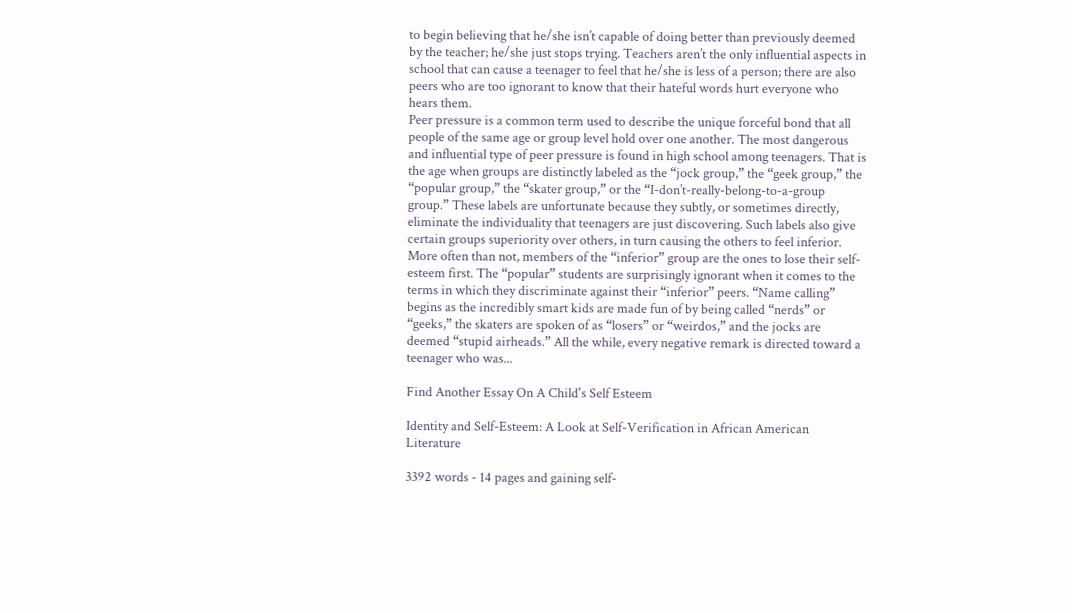to begin believing that he/she isn’t capable of doing better than previously deemed by the teacher; he/she just stops trying. Teachers aren’t the only influential aspects in school that can cause a teenager to feel that he/she is less of a person; there are also peers who are too ignorant to know that their hateful words hurt everyone who hears them.
Peer pressure is a common term used to describe the unique forceful bond that all people of the same age or group level hold over one another. The most dangerous and influential type of peer pressure is found in high school among teenagers. That is the age when groups are distinctly labeled as the “jock group,” the “geek group,” the “popular group,” the “skater group,” or the “I-don’t-really-belong-to-a-group group.” These labels are unfortunate because they subtly, or sometimes directly, eliminate the individuality that teenagers are just discovering. Such labels also give certain groups superiority over others, in turn causing the others to feel inferior. More often than not, members of the “inferior” group are the ones to lose their self-esteem first. The “popular” students are surprisingly ignorant when it comes to the terms in which they discriminate against their “inferior” peers. “Name calling” begins as the incredibly smart kids are made fun of by being called “nerds” or “geeks,” the skaters are spoken of as “losers” or “weirdos,” and the jocks are deemed “stupid airheads.” All the while, every negative remark is directed toward a teenager who was...

Find Another Essay On A Child's Self Esteem

Identity and Self-Esteem: A Look at Self-Verification in African American Literature

3392 words - 14 pages and gaining self-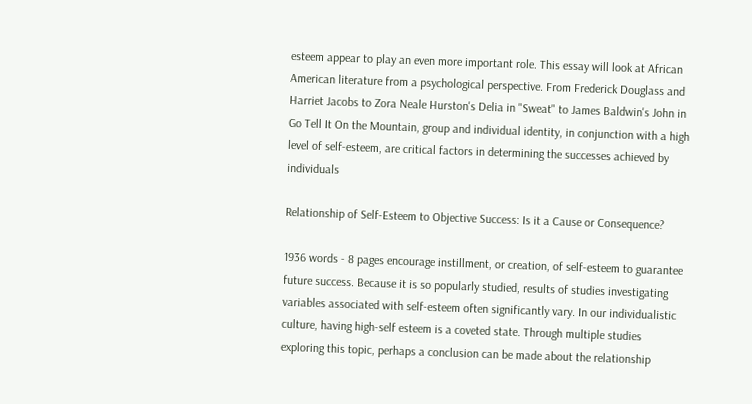esteem appear to play an even more important role. This essay will look at African American literature from a psychological perspective. From Frederick Douglass and Harriet Jacobs to Zora Neale Hurston's Delia in "Sweat" to James Baldwin's John in Go Tell It On the Mountain, group and individual identity, in conjunction with a high level of self-esteem, are critical factors in determining the successes achieved by individuals

Relationship of Self-Esteem to Objective Success: Is it a Cause or Consequence?

1936 words - 8 pages encourage instillment, or creation, of self-esteem to guarantee future success. Because it is so popularly studied, results of studies investigating variables associated with self-esteem often significantly vary. In our individualistic culture, having high-self esteem is a coveted state. Through multiple studies exploring this topic, perhaps a conclusion can be made about the relationship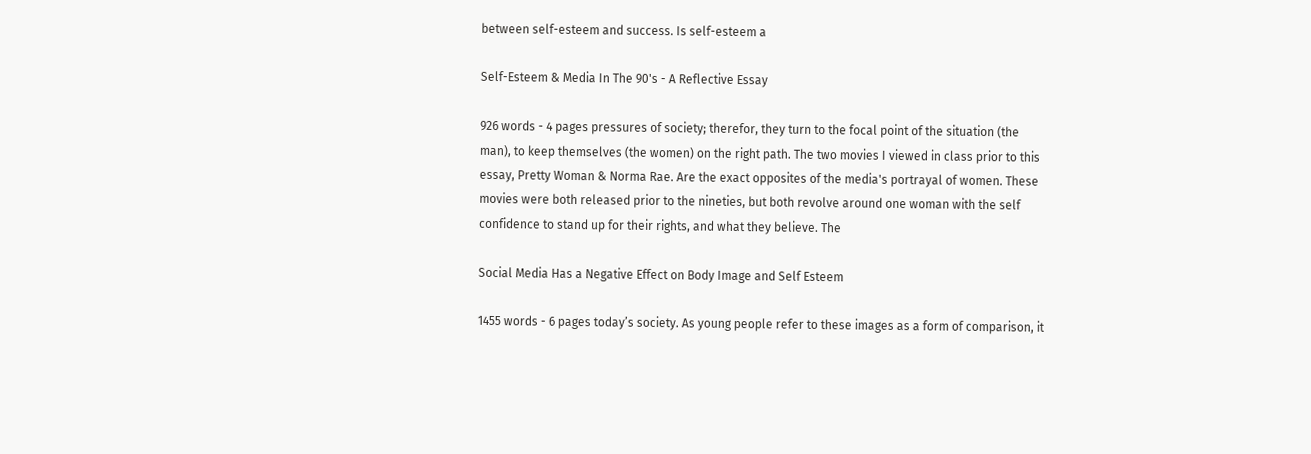between self-esteem and success. Is self-esteem a

Self-Esteem & Media In The 90's - A Reflective Essay

926 words - 4 pages pressures of society; therefor, they turn to the focal point of the situation (the man), to keep themselves (the women) on the right path. The two movies I viewed in class prior to this essay, Pretty Woman & Norma Rae. Are the exact opposites of the media's portrayal of women. These movies were both released prior to the nineties, but both revolve around one woman with the self confidence to stand up for their rights, and what they believe. The

Social Media Has a Negative Effect on Body Image and Self Esteem

1455 words - 6 pages today’s society. As young people refer to these images as a form of comparison, it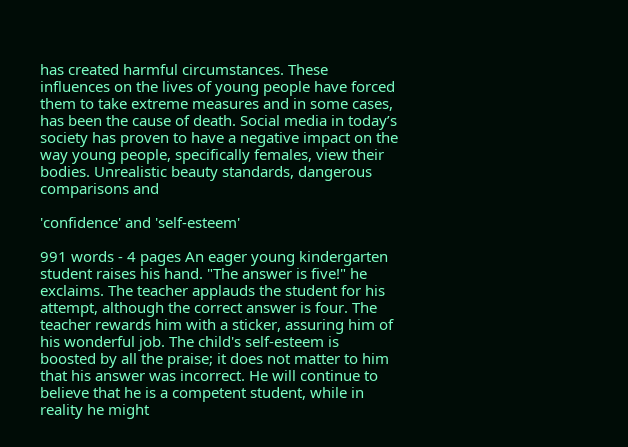has created harmful circumstances. These influences on the lives of young people have forced them to take extreme measures and in some cases, has been the cause of death. Social media in today’s society has proven to have a negative impact on the way young people, specifically females, view their bodies. Unrealistic beauty standards, dangerous comparisons and

'confidence' and 'self-esteem'

991 words - 4 pages An eager young kindergarten student raises his hand. "The answer is five!" he exclaims. The teacher applauds the student for his attempt, although the correct answer is four. The teacher rewards him with a sticker, assuring him of his wonderful job. The child's self-esteem is boosted by all the praise; it does not matter to him that his answer was incorrect. He will continue to believe that he is a competent student, while in reality he might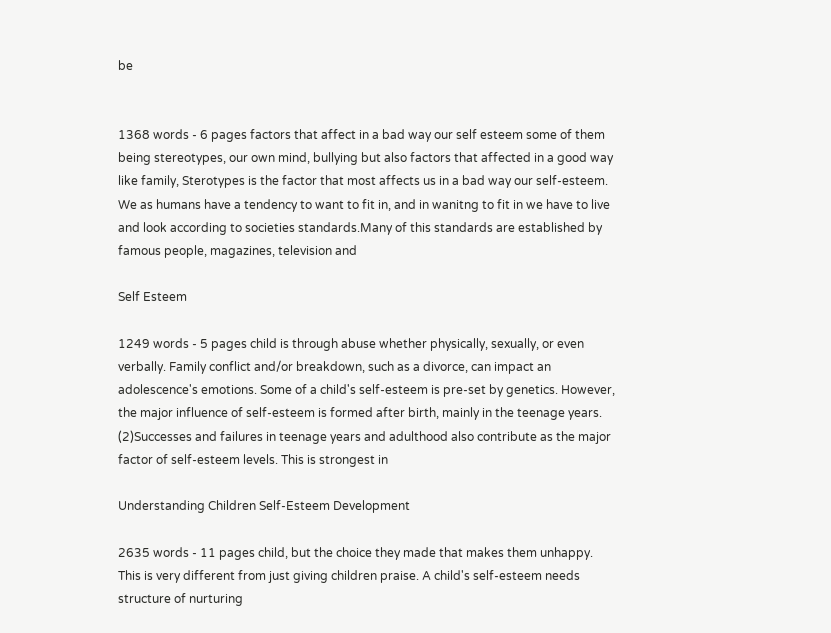be


1368 words - 6 pages factors that affect in a bad way our self esteem some of them being stereotypes, our own mind, bullying but also factors that affected in a good way like family, Sterotypes is the factor that most affects us in a bad way our self-esteem. We as humans have a tendency to want to fit in, and in wanitng to fit in we have to live and look according to societies standards.Many of this standards are established by famous people, magazines, television and

Self Esteem

1249 words - 5 pages child is through abuse whether physically, sexually, or even verbally. Family conflict and/or breakdown, such as a divorce, can impact an adolescence's emotions. Some of a child's self-esteem is pre-set by genetics. However, the major influence of self-esteem is formed after birth, mainly in the teenage years. (2)Successes and failures in teenage years and adulthood also contribute as the major factor of self-esteem levels. This is strongest in

Understanding Children Self-Esteem Development

2635 words - 11 pages child, but the choice they made that makes them unhappy. This is very different from just giving children praise. A child's self-esteem needs structure of nurturing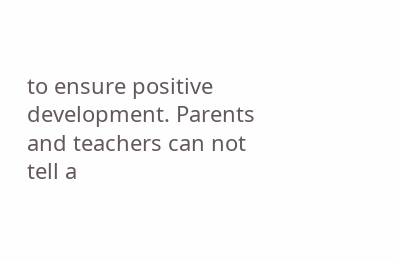to ensure positive development. Parents and teachers can not tell a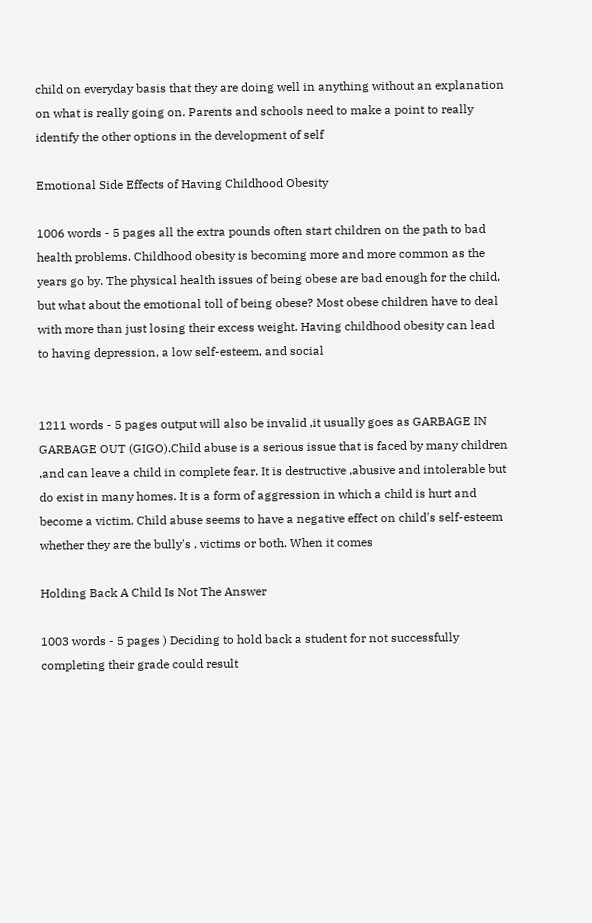child on everyday basis that they are doing well in anything without an explanation on what is really going on. Parents and schools need to make a point to really identify the other options in the development of self

Emotional Side Effects of Having Childhood Obesity

1006 words - 5 pages all the extra pounds often start children on the path to bad health problems. Childhood obesity is becoming more and more common as the years go by. The physical health issues of being obese are bad enough for the child, but what about the emotional toll of being obese? Most obese children have to deal with more than just losing their excess weight. Having childhood obesity can lead to having depression, a low self-esteem, and social


1211 words - 5 pages output will also be invalid ,it usually goes as GARBAGE IN GARBAGE OUT (GIGO).Child abuse is a serious issue that is faced by many children ,and can leave a child in complete fear. It is destructive ,abusive and intolerable but do exist in many homes. It is a form of aggression in which a child is hurt and become a victim. Child abuse seems to have a negative effect on child's self-esteem whether they are the bully's , victims or both. When it comes

Holding Back A Child Is Not The Answer

1003 words - 5 pages ) Deciding to hold back a student for not successfully completing their grade could result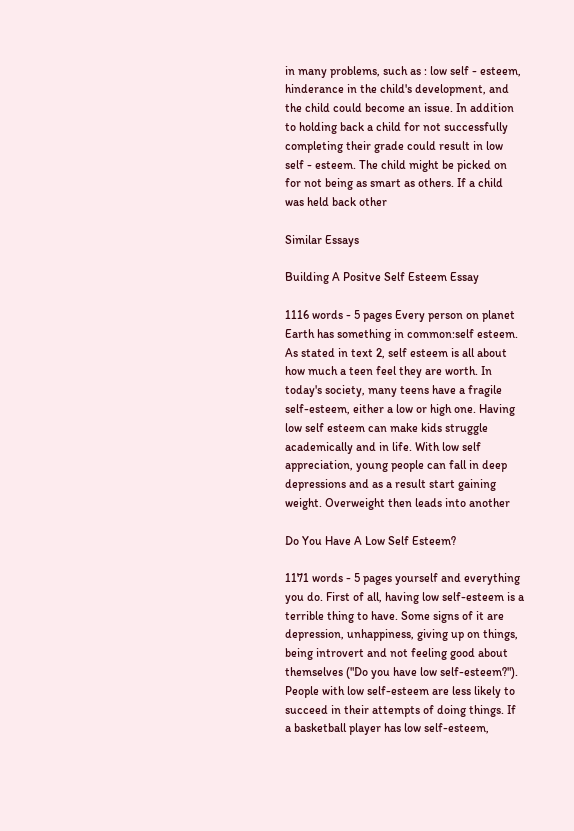in many problems, such as : low self - esteem, hinderance in the child's development, and the child could become an issue. In addition to holding back a child for not successfully completing their grade could result in low self - esteem. The child might be picked on for not being as smart as others. If a child was held back other

Similar Essays

Building A Positve Self Esteem Essay

1116 words - 5 pages Every person on planet Earth has something in common:self esteem. As stated in text 2, self esteem is all about how much a teen feel they are worth. In today's society, many teens have a fragile self-esteem, either a low or high one. Having low self esteem can make kids struggle academically and in life. With low self appreciation, young people can fall in deep depressions and as a result start gaining weight. Overweight then leads into another

Do You Have A Low Self Esteem?

1171 words - 5 pages yourself and everything you do. First of all, having low self-esteem is a terrible thing to have. Some signs of it are depression, unhappiness, giving up on things, being introvert and not feeling good about themselves ("Do you have low self-esteem?"). People with low self-esteem are less likely to succeed in their attempts of doing things. If a basketball player has low self-esteem,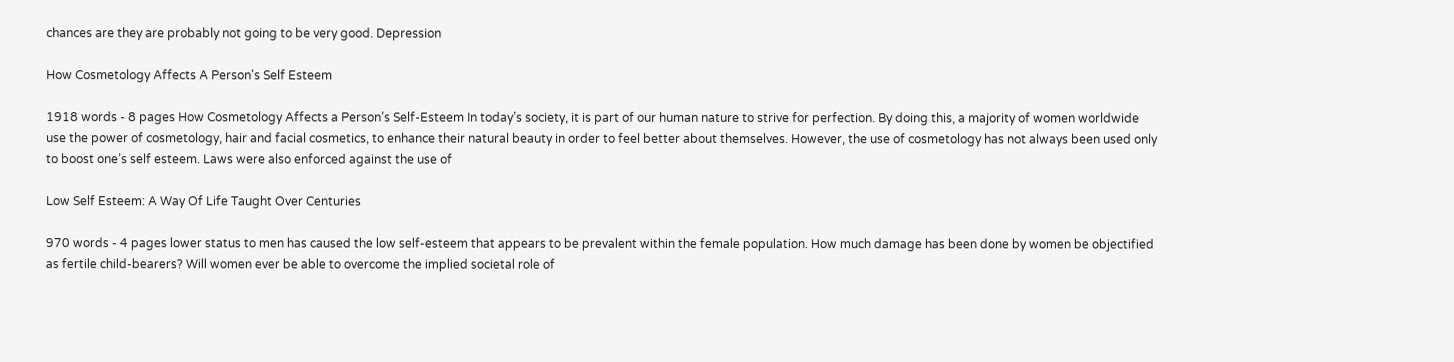chances are they are probably not going to be very good. Depression

How Cosmetology Affects A Person's Self Esteem

1918 words - 8 pages How Cosmetology Affects a Person’s Self-Esteem In today’s society, it is part of our human nature to strive for perfection. By doing this, a majority of women worldwide use the power of cosmetology, hair and facial cosmetics, to enhance their natural beauty in order to feel better about themselves. However, the use of cosmetology has not always been used only to boost one’s self esteem. Laws were also enforced against the use of

Low Self Esteem: A Way Of Life Taught Over Centuries

970 words - 4 pages lower status to men has caused the low self-esteem that appears to be prevalent within the female population. How much damage has been done by women be objectified as fertile child-bearers? Will women ever be able to overcome the implied societal role of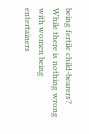being fertile child-bearers? While there is nothing wrong with women being entertainers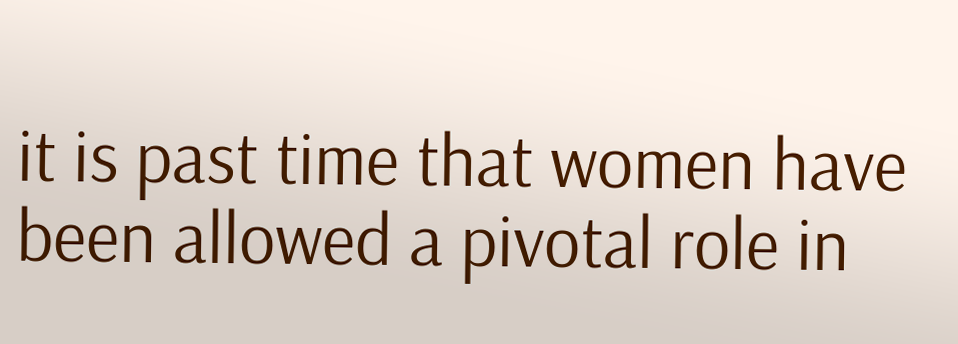it is past time that women have been allowed a pivotal role in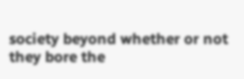society beyond whether or not they bore the